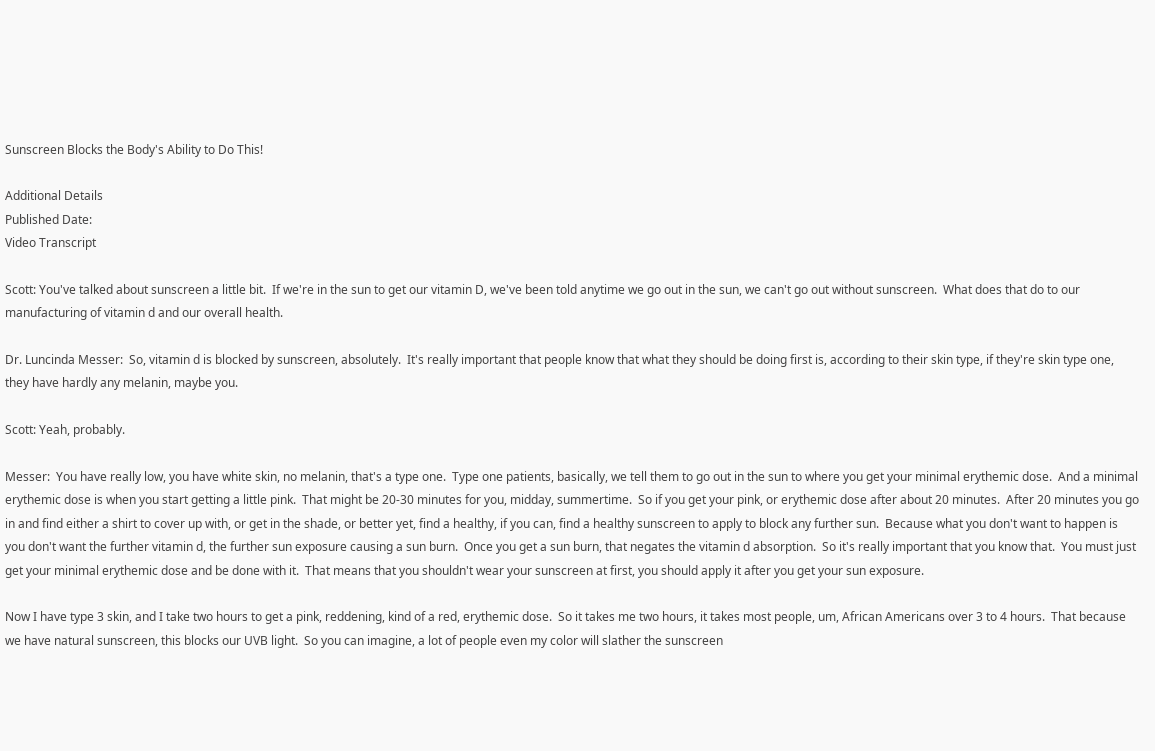Sunscreen Blocks the Body's Ability to Do This!

Additional Details
Published Date:
Video Transcript

Scott: You've talked about sunscreen a little bit.  If we're in the sun to get our vitamin D, we've been told anytime we go out in the sun, we can't go out without sunscreen.  What does that do to our manufacturing of vitamin d and our overall health.

Dr. Luncinda Messer:  So, vitamin d is blocked by sunscreen, absolutely.  It's really important that people know that what they should be doing first is, according to their skin type, if they're skin type one, they have hardly any melanin, maybe you.

Scott: Yeah, probably.

Messer:  You have really low, you have white skin, no melanin, that's a type one.  Type one patients, basically, we tell them to go out in the sun to where you get your minimal erythemic dose.  And a minimal erythemic dose is when you start getting a little pink.  That might be 20-30 minutes for you, midday, summertime.  So if you get your pink, or erythemic dose after about 20 minutes.  After 20 minutes you go in and find either a shirt to cover up with, or get in the shade, or better yet, find a healthy, if you can, find a healthy sunscreen to apply to block any further sun.  Because what you don't want to happen is you don't want the further vitamin d, the further sun exposure causing a sun burn.  Once you get a sun burn, that negates the vitamin d absorption.  So it's really important that you know that.  You must just get your minimal erythemic dose and be done with it.  That means that you shouldn't wear your sunscreen at first, you should apply it after you get your sun exposure.

Now I have type 3 skin, and I take two hours to get a pink, reddening, kind of a red, erythemic dose.  So it takes me two hours, it takes most people, um, African Americans over 3 to 4 hours.  That because we have natural sunscreen, this blocks our UVB light.  So you can imagine, a lot of people even my color will slather the sunscreen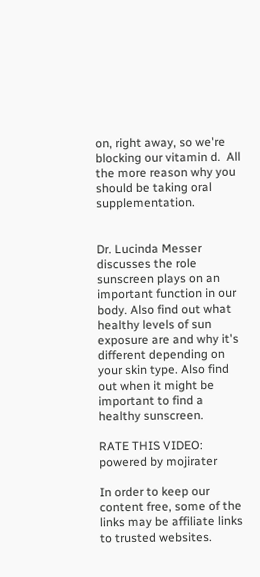on, right away, so we're blocking our vitamin d.  All the more reason why you should be taking oral supplementation.


Dr. Lucinda Messer discusses the role sunscreen plays on an important function in our body. Also find out what healthy levels of sun exposure are and why it's different depending on your skin type. Also find out when it might be important to find a healthy sunscreen.

RATE THIS VIDEO: powered by mojirater

In order to keep our content free, some of the links may be affiliate links to trusted websites.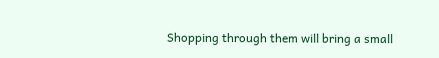Shopping through them will bring a small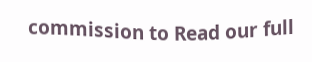commission to Read our full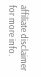affiliate disclaimer for more info.